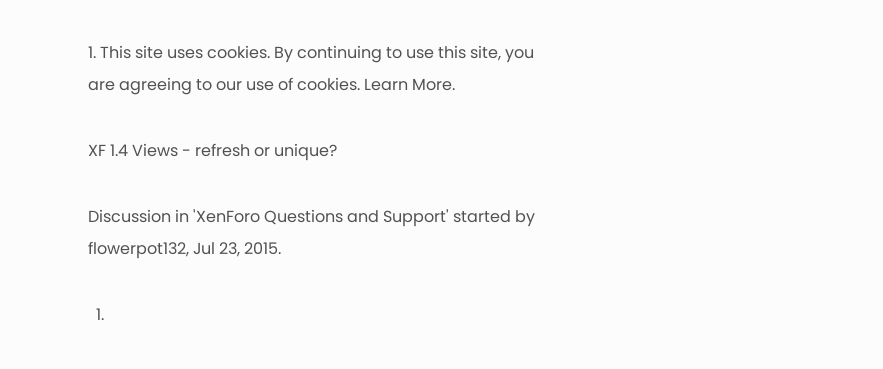1. This site uses cookies. By continuing to use this site, you are agreeing to our use of cookies. Learn More.

XF 1.4 Views - refresh or unique?

Discussion in 'XenForo Questions and Support' started by flowerpot132, Jul 23, 2015.

  1.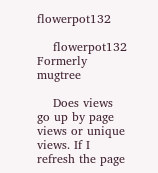flowerpot132

    flowerpot132 Formerly mugtree

    Does views go up by page views or unique views. If I refresh the page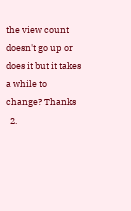the view count doesn't go up or does it but it takes a while to change? Thanks
  2.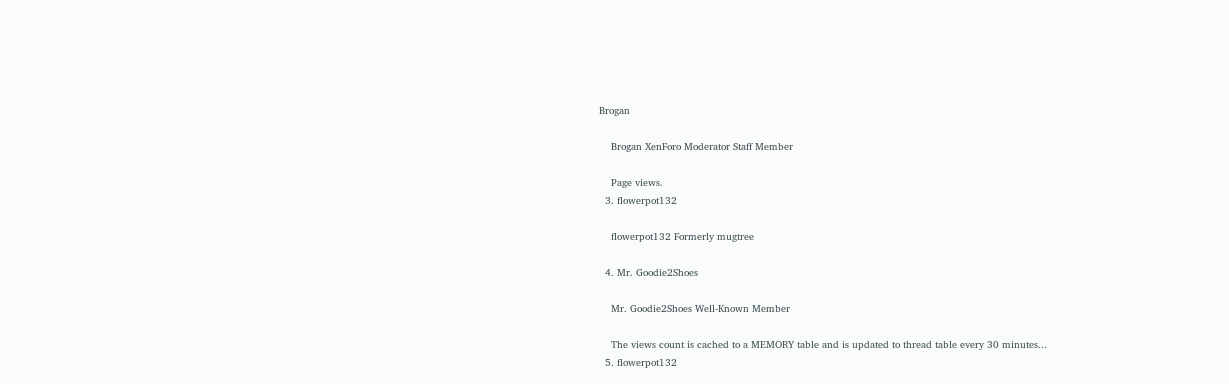Brogan

    Brogan XenForo Moderator Staff Member

    Page views.
  3. flowerpot132

    flowerpot132 Formerly mugtree

  4. Mr. Goodie2Shoes

    Mr. Goodie2Shoes Well-Known Member

    The views count is cached to a MEMORY table and is updated to thread table every 30 minutes...
  5. flowerpot132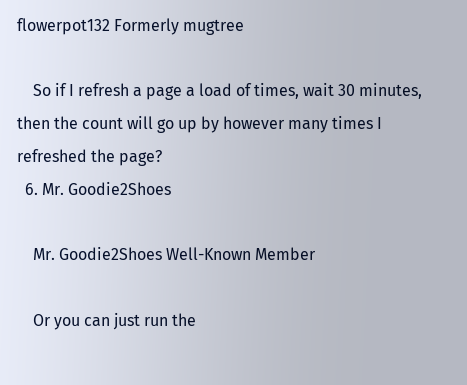flowerpot132 Formerly mugtree

    So if I refresh a page a load of times, wait 30 minutes, then the count will go up by however many times I refreshed the page?
  6. Mr. Goodie2Shoes

    Mr. Goodie2Shoes Well-Known Member

    Or you can just run the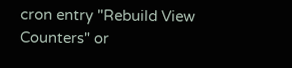cron entry "Rebuild View Counters" or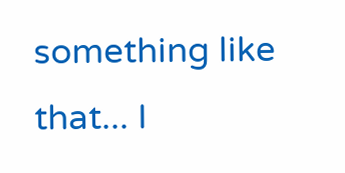something like that... I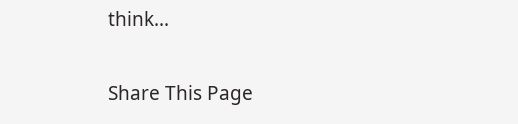think...

Share This Page